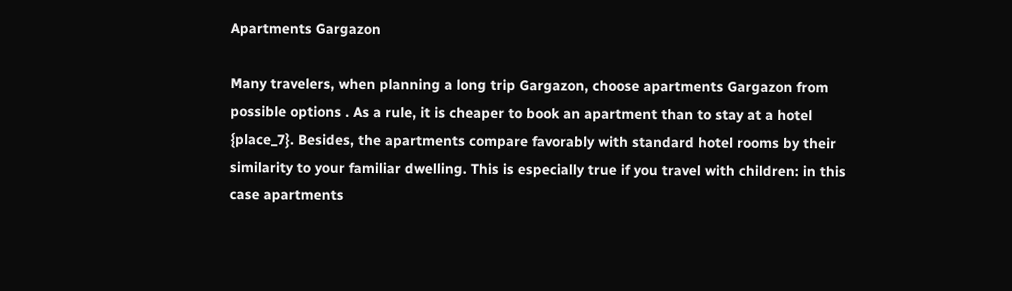Apartments Gargazon

Many travelers, when planning a long trip Gargazon, choose apartments Gargazon from possible options . As a rule, it is cheaper to book an apartment than to stay at a hotel {place_7}. Besides, the apartments compare favorably with standard hotel rooms by their similarity to your familiar dwelling. This is especially true if you travel with children: in this case apartments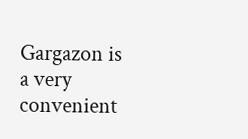Gargazon is a very convenient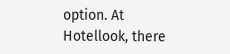option. At Hotellook, there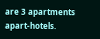are 3 apartments apart-hotels.